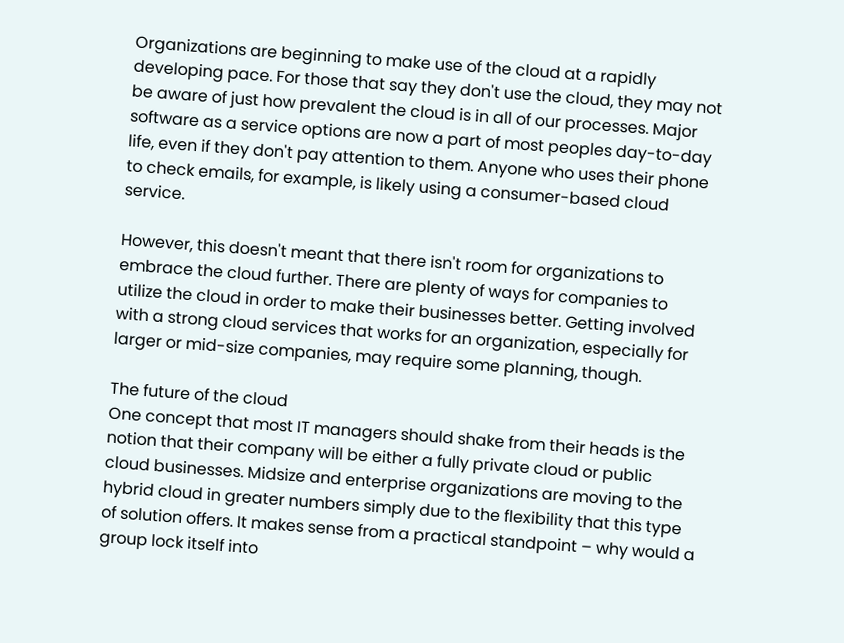Organizations are beginning to make use of the cloud at a rapidly developing pace. For those that say they don't use the cloud, they may not be aware of just how prevalent the cloud is in all of our processes. Major software as a service options are now a part of most peoples day-to-day life, even if they don't pay attention to them. Anyone who uses their phone to check emails, for example, is likely using a consumer-based cloud service.

However, this doesn't meant that there isn't room for organizations to embrace the cloud further. There are plenty of ways for companies to utilize the cloud in order to make their businesses better. Getting involved with a strong cloud services that works for an organization, especially for larger or mid-size companies, may require some planning, though.

The future of the cloud
One concept that most IT managers should shake from their heads is the notion that their company will be either a fully private cloud or public cloud businesses. Midsize and enterprise organizations are moving to the hybrid cloud in greater numbers simply due to the flexibility that this type of solution offers. It makes sense from a practical standpoint – why would a group lock itself into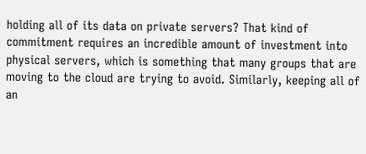holding all of its data on private servers? That kind of commitment requires an incredible amount of investment into physical servers, which is something that many groups that are moving to the cloud are trying to avoid. Similarly, keeping all of an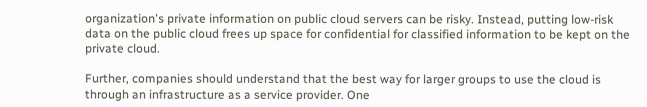organization's private information on public cloud servers can be risky. Instead, putting low-risk data on the public cloud frees up space for confidential for classified information to be kept on the private cloud.

Further, companies should understand that the best way for larger groups to use the cloud is through an infrastructure as a service provider. One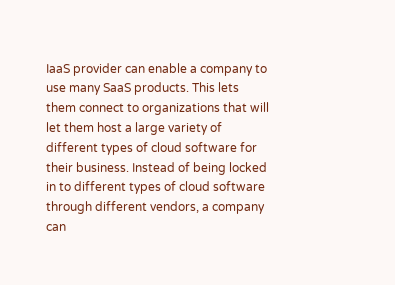IaaS provider can enable a company to use many SaaS products. This lets them connect to organizations that will let them host a large variety of different types of cloud software for their business. Instead of being locked in to different types of cloud software through different vendors, a company can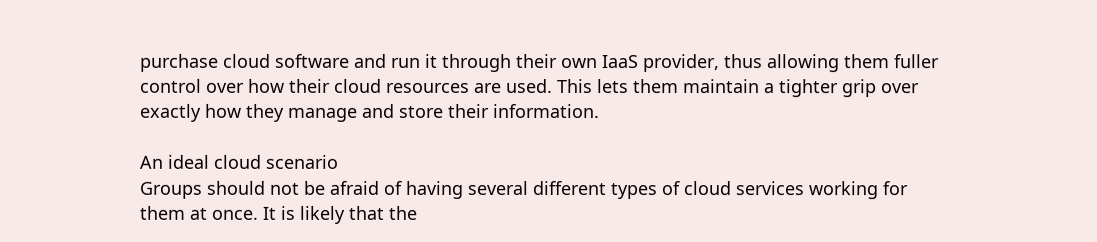purchase cloud software and run it through their own IaaS provider, thus allowing them fuller control over how their cloud resources are used. This lets them maintain a tighter grip over exactly how they manage and store their information.

An ideal cloud scenario
Groups should not be afraid of having several different types of cloud services working for them at once. It is likely that the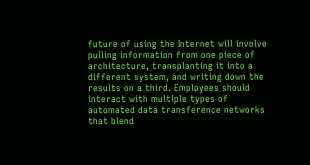future of using the Internet will involve pulling information from one piece of architecture, transplanting it into a different system, and writing down the results on a third. Employees should interact with multiple types of automated data transference networks that blend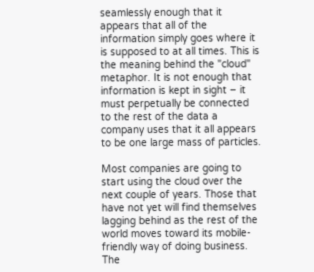seamlessly enough that it appears that all of the information simply goes where it is supposed to at all times. This is the meaning behind the "cloud" metaphor. It is not enough that information is kept in sight – it must perpetually be connected to the rest of the data a company uses that it all appears to be one large mass of particles.

Most companies are going to start using the cloud over the next couple of years. Those that have not yet will find themselves lagging behind as the rest of the world moves toward its mobile-friendly way of doing business. The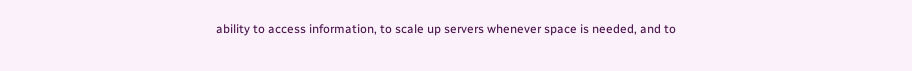ability to access information, to scale up servers whenever space is needed, and to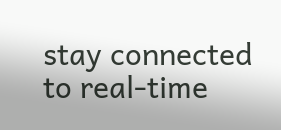stay connected to real-time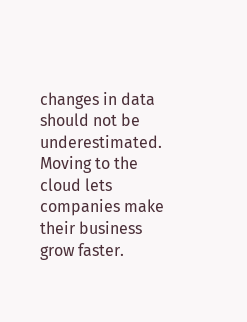changes in data should not be underestimated. Moving to the cloud lets companies make their business grow faster.